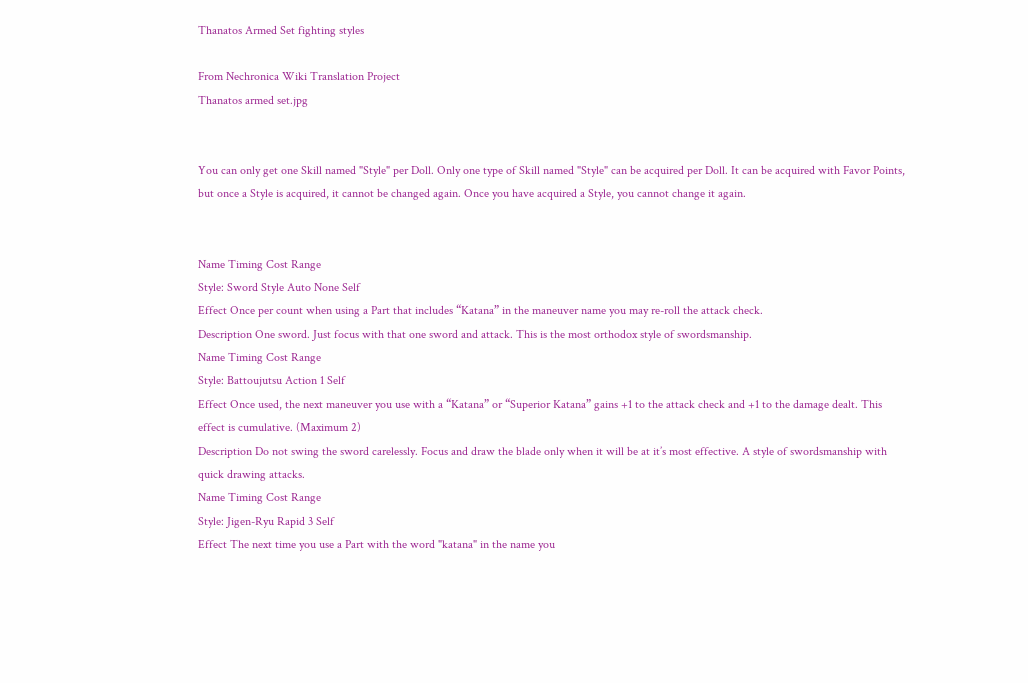Thanatos Armed Set fighting styles

From Nechronica Wiki Translation Project
Thanatos armed set.jpg


You can only get one Skill named "Style" per Doll. Only one type of Skill named "Style" can be acquired per Doll. It can be acquired with Favor Points, but once a Style is acquired, it cannot be changed again. Once you have acquired a Style, you cannot change it again.


Name Timing Cost Range
Style: Sword Style Auto None Self
Effect Once per count when using a Part that includes “Katana” in the maneuver name you may re-roll the attack check.
Description One sword. Just focus with that one sword and attack. This is the most orthodox style of swordsmanship.
Name Timing Cost Range
Style: Battoujutsu Action 1 Self
Effect Once used, the next maneuver you use with a “Katana” or “Superior Katana” gains +1 to the attack check and +1 to the damage dealt. This effect is cumulative. (Maximum 2)
Description Do not swing the sword carelessly. Focus and draw the blade only when it will be at it’s most effective. A style of swordsmanship with quick drawing attacks.
Name Timing Cost Range
Style: Jigen-Ryu Rapid 3 Self
Effect The next time you use a Part with the word "katana" in the name you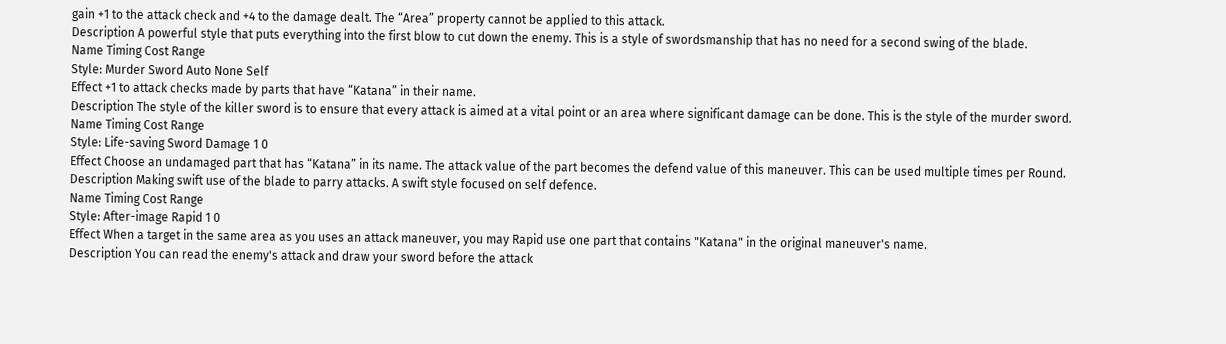gain +1 to the attack check and +4 to the damage dealt. The “Area” property cannot be applied to this attack.
Description A powerful style that puts everything into the first blow to cut down the enemy. This is a style of swordsmanship that has no need for a second swing of the blade.
Name Timing Cost Range
Style: Murder Sword Auto None Self
Effect +1 to attack checks made by parts that have “Katana” in their name.
Description The style of the killer sword is to ensure that every attack is aimed at a vital point or an area where significant damage can be done. This is the style of the murder sword.
Name Timing Cost Range
Style: Life-saving Sword Damage 1 0
Effect Choose an undamaged part that has “Katana” in its name. The attack value of the part becomes the defend value of this maneuver. This can be used multiple times per Round.
Description Making swift use of the blade to parry attacks. A swift style focused on self defence.
Name Timing Cost Range
Style: After-image Rapid 1 0
Effect When a target in the same area as you uses an attack maneuver, you may Rapid use one part that contains "Katana" in the original maneuver's name.
Description You can read the enemy's attack and draw your sword before the attack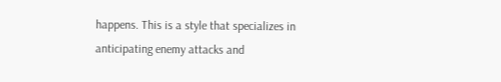happens. This is a style that specializes in anticipating enemy attacks and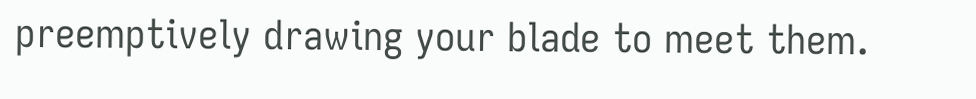preemptively drawing your blade to meet them.